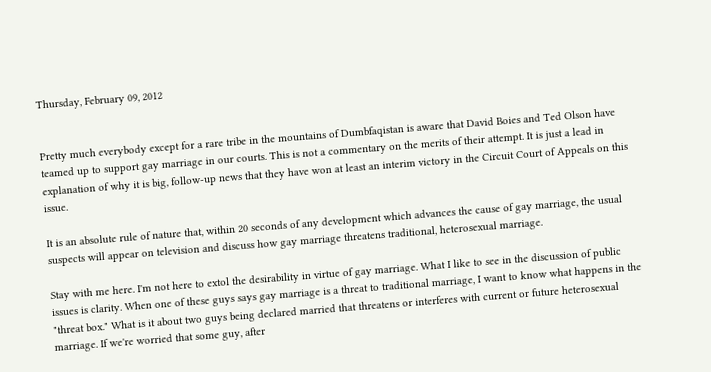Thursday, February 09, 2012


Pretty much everybody except for a rare tribe in the mountains of Dumbfaqistan is aware that David Boies and Ted Olson have teamed up to support gay marriage in our courts. This is not a commentary on the merits of their attempt. It is just a lead in explanation of why it is big, follow-up news that they have won at least an interim victory in the Circuit Court of Appeals on this issue.

It is an absolute rule of nature that, within 20 seconds of any development which advances the cause of gay marriage, the usual suspects will appear on television and discuss how gay marriage threatens traditional, heterosexual marriage.

Stay with me here. I'm not here to extol the desirability in virtue of gay marriage. What I like to see in the discussion of public issues is clarity. When one of these guys says gay marriage is a threat to traditional marriage, I want to know what happens in the "threat box." What is it about two guys being declared married that threatens or interferes with current or future heterosexual marriage. If we're worried that some guy, after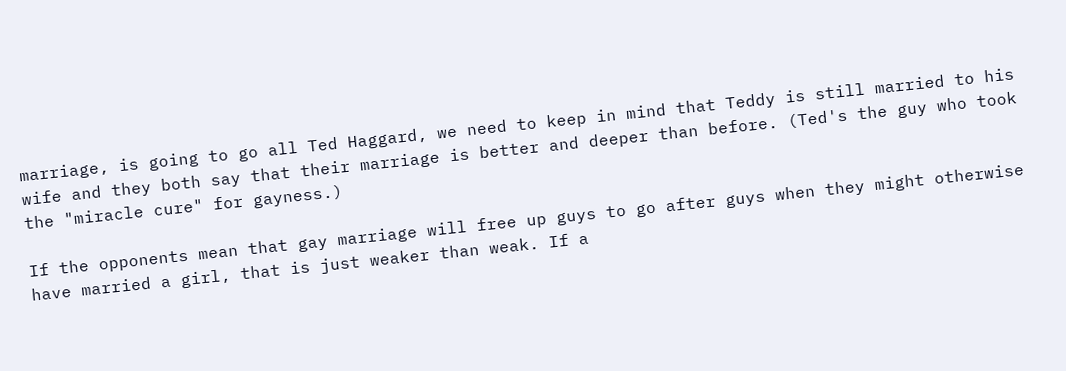marriage, is going to go all Ted Haggard, we need to keep in mind that Teddy is still married to his wife and they both say that their marriage is better and deeper than before. (Ted's the guy who took the "miracle cure" for gayness.)

If the opponents mean that gay marriage will free up guys to go after guys when they might otherwise have married a girl, that is just weaker than weak. If a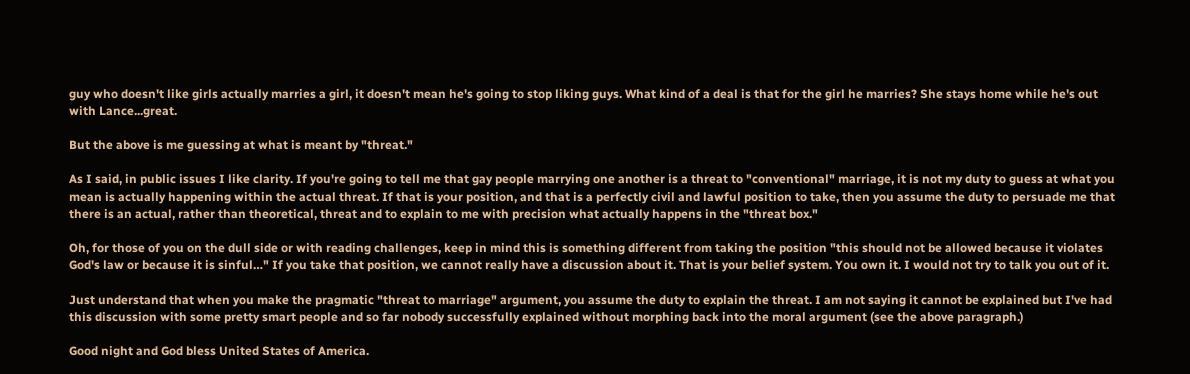guy who doesn't like girls actually marries a girl, it doesn't mean he's going to stop liking guys. What kind of a deal is that for the girl he marries? She stays home while he's out with Lance...great.

But the above is me guessing at what is meant by "threat."

As I said, in public issues I like clarity. If you're going to tell me that gay people marrying one another is a threat to "conventional" marriage, it is not my duty to guess at what you mean is actually happening within the actual threat. If that is your position, and that is a perfectly civil and lawful position to take, then you assume the duty to persuade me that there is an actual, rather than theoretical, threat and to explain to me with precision what actually happens in the "threat box."

Oh, for those of you on the dull side or with reading challenges, keep in mind this is something different from taking the position "this should not be allowed because it violates God's law or because it is sinful…" If you take that position, we cannot really have a discussion about it. That is your belief system. You own it. I would not try to talk you out of it.

Just understand that when you make the pragmatic "threat to marriage" argument, you assume the duty to explain the threat. I am not saying it cannot be explained but I've had this discussion with some pretty smart people and so far nobody successfully explained without morphing back into the moral argument (see the above paragraph.)

Good night and God bless United States of America.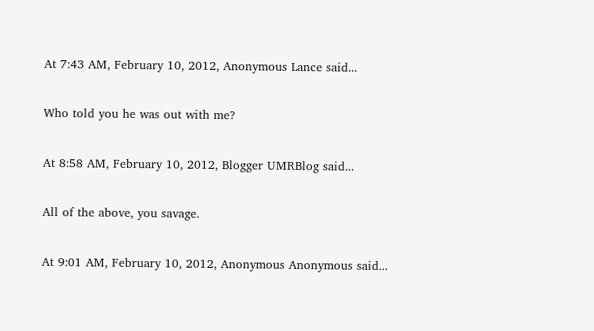At 7:43 AM, February 10, 2012, Anonymous Lance said...

Who told you he was out with me?

At 8:58 AM, February 10, 2012, Blogger UMRBlog said...

All of the above, you savage.

At 9:01 AM, February 10, 2012, Anonymous Anonymous said...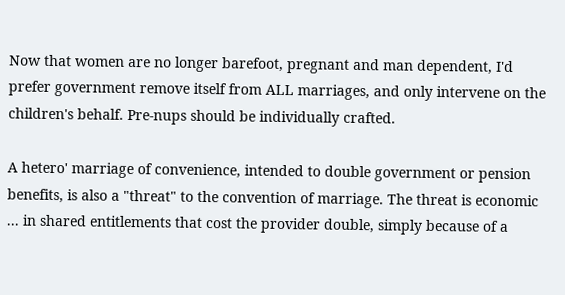Now that women are no longer barefoot, pregnant and man dependent, I'd prefer government remove itself from ALL marriages, and only intervene on the children's behalf. Pre-nups should be individually crafted.

A hetero' marriage of convenience, intended to double government or pension benefits, is also a "threat" to the convention of marriage. The threat is economic ... in shared entitlements that cost the provider double, simply because of a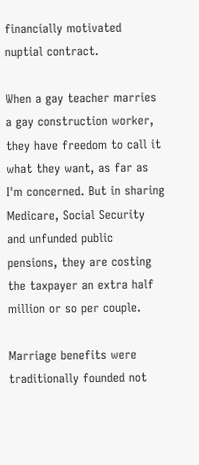financially motivated
nuptial contract.

When a gay teacher marries a gay construction worker, they have freedom to call it what they want, as far as I'm concerned. But in sharing Medicare, Social Security and unfunded public pensions, they are costing the taxpayer an extra half million or so per couple.

Marriage benefits were traditionally founded not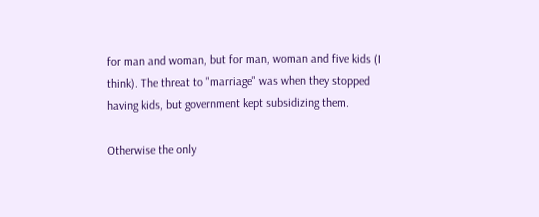for man and woman, but for man, woman and five kids (I think). The threat to "marriage" was when they stopped having kids, but government kept subsidizing them.

Otherwise the only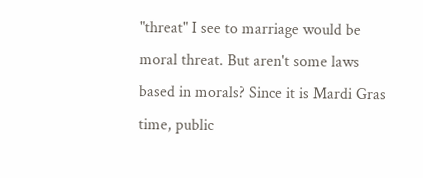"threat" I see to marriage would be moral threat. But aren't some laws based in morals? Since it is Mardi Gras time, public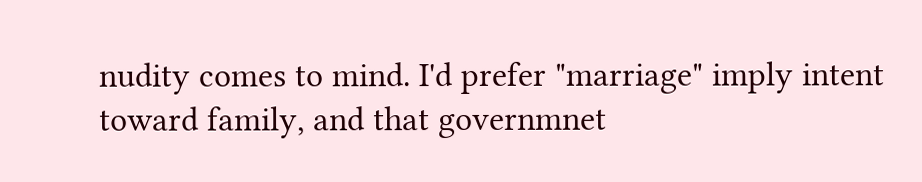nudity comes to mind. I'd prefer "marriage" imply intent toward family, and that governmnet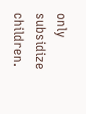only subsidize children.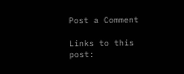Post a Comment

Links to this post: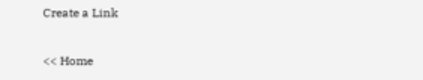Create a Link

<< Home